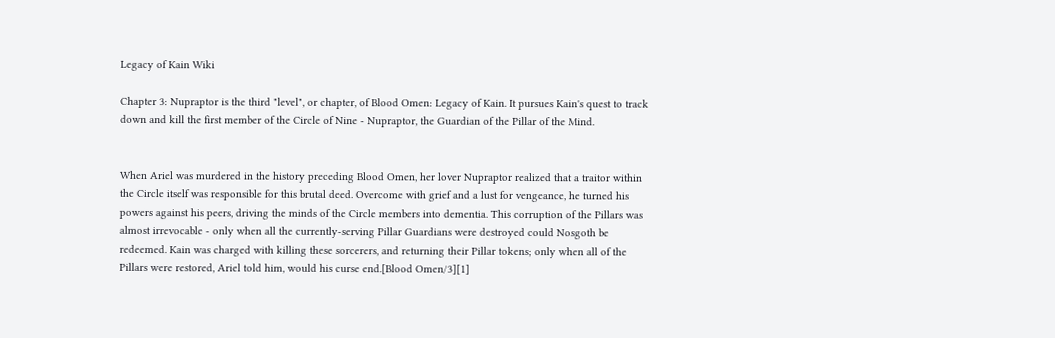Legacy of Kain Wiki

Chapter 3: Nupraptor is the third "level", or chapter, of Blood Omen: Legacy of Kain. It pursues Kain's quest to track down and kill the first member of the Circle of Nine - Nupraptor, the Guardian of the Pillar of the Mind.


When Ariel was murdered in the history preceding Blood Omen, her lover Nupraptor realized that a traitor within the Circle itself was responsible for this brutal deed. Overcome with grief and a lust for vengeance, he turned his powers against his peers, driving the minds of the Circle members into dementia. This corruption of the Pillars was almost irrevocable - only when all the currently-serving Pillar Guardians were destroyed could Nosgoth be redeemed. Kain was charged with killing these sorcerers, and returning their Pillar tokens; only when all of the Pillars were restored, Ariel told him, would his curse end.[Blood Omen/3][1]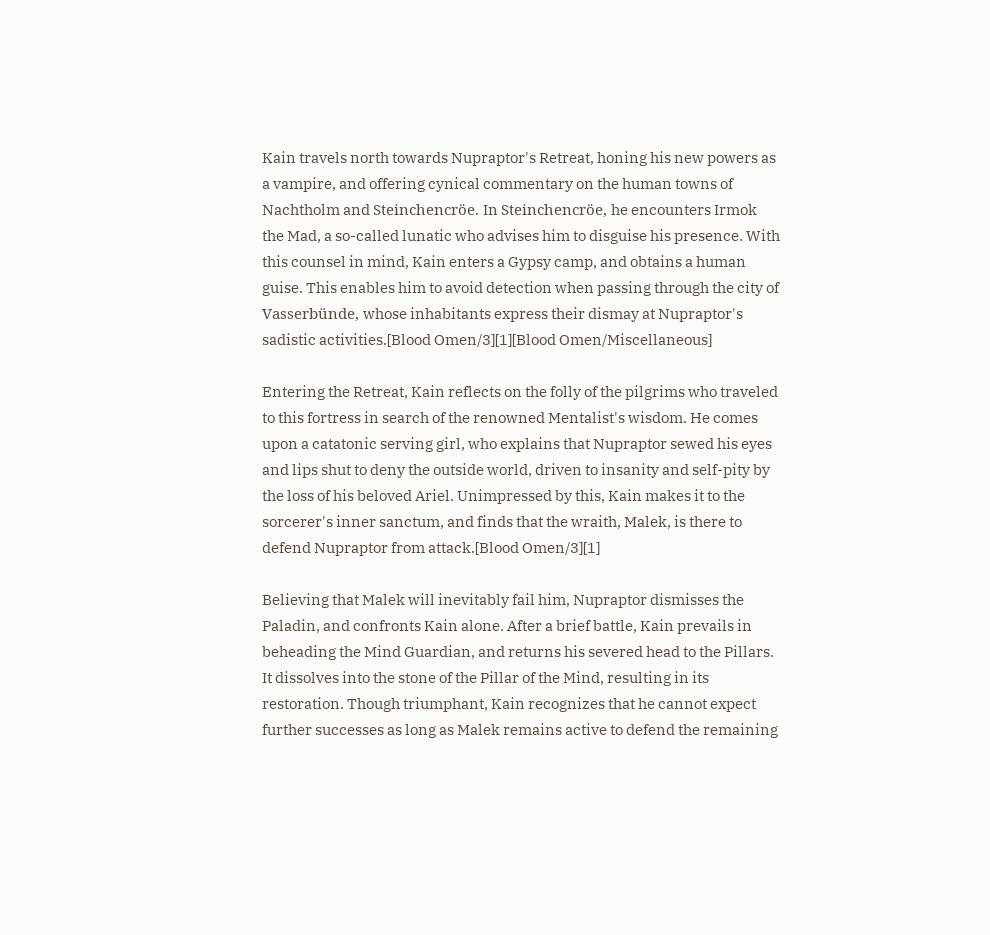Kain travels north towards Nupraptor's Retreat, honing his new powers as a vampire, and offering cynical commentary on the human towns of Nachtholm and Steinchencröe. In Steinchencröe, he encounters Irmok the Mad, a so-called lunatic who advises him to disguise his presence. With this counsel in mind, Kain enters a Gypsy camp, and obtains a human guise. This enables him to avoid detection when passing through the city of Vasserbünde, whose inhabitants express their dismay at Nupraptor's sadistic activities.[Blood Omen/3][1][Blood Omen/Miscellaneous]

Entering the Retreat, Kain reflects on the folly of the pilgrims who traveled to this fortress in search of the renowned Mentalist's wisdom. He comes upon a catatonic serving girl, who explains that Nupraptor sewed his eyes and lips shut to deny the outside world, driven to insanity and self-pity by the loss of his beloved Ariel. Unimpressed by this, Kain makes it to the sorcerer's inner sanctum, and finds that the wraith, Malek, is there to defend Nupraptor from attack.[Blood Omen/3][1]

Believing that Malek will inevitably fail him, Nupraptor dismisses the Paladin, and confronts Kain alone. After a brief battle, Kain prevails in beheading the Mind Guardian, and returns his severed head to the Pillars. It dissolves into the stone of the Pillar of the Mind, resulting in its restoration. Though triumphant, Kain recognizes that he cannot expect further successes as long as Malek remains active to defend the remaining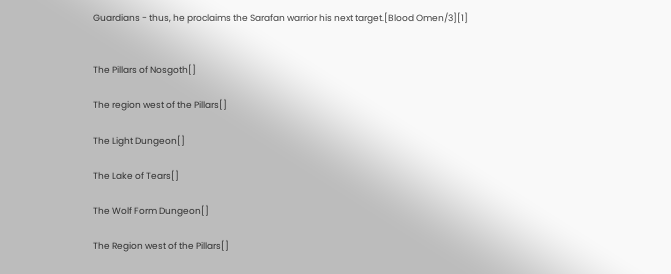Guardians - thus, he proclaims the Sarafan warrior his next target.[Blood Omen/3][1]


The Pillars of Nosgoth[]

The region west of the Pillars[]

The Light Dungeon[]

The Lake of Tears[]

The Wolf Form Dungeon[]

The Region west of the Pillars[]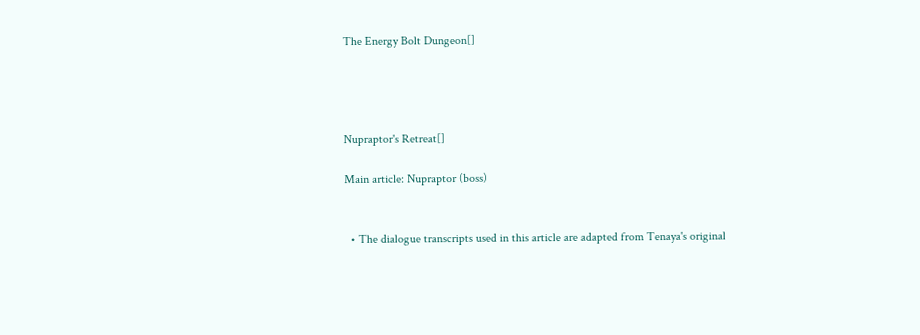The Energy Bolt Dungeon[]




Nupraptor's Retreat[]

Main article: Nupraptor (boss)


  • The dialogue transcripts used in this article are adapted from Tenaya's original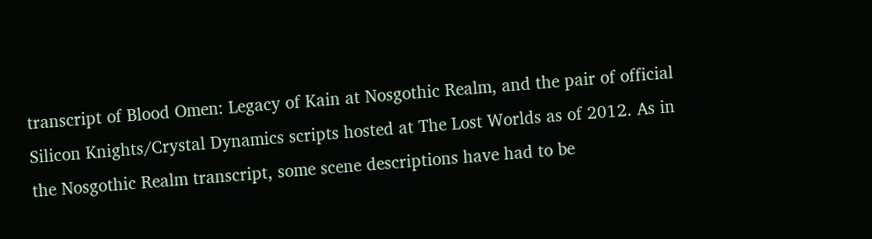transcript of Blood Omen: Legacy of Kain at Nosgothic Realm, and the pair of official Silicon Knights/Crystal Dynamics scripts hosted at The Lost Worlds as of 2012. As in the Nosgothic Realm transcript, some scene descriptions have had to be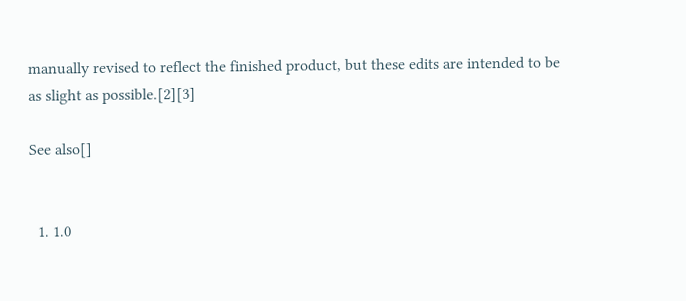manually revised to reflect the finished product, but these edits are intended to be as slight as possible.[2][3]

See also[]


  1. 1.0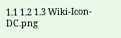1.1 1.2 1.3 Wiki-Icon-DC.png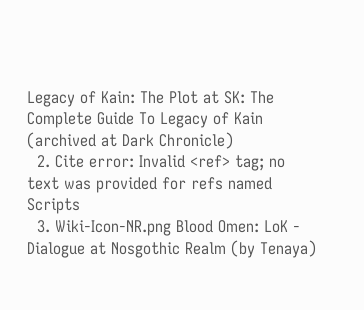Legacy of Kain: The Plot at SK: The Complete Guide To Legacy of Kain (archived at Dark Chronicle)
  2. Cite error: Invalid <ref> tag; no text was provided for refs named Scripts
  3. Wiki-Icon-NR.png Blood Omen: LoK - Dialogue at Nosgothic Realm (by Tenaya)